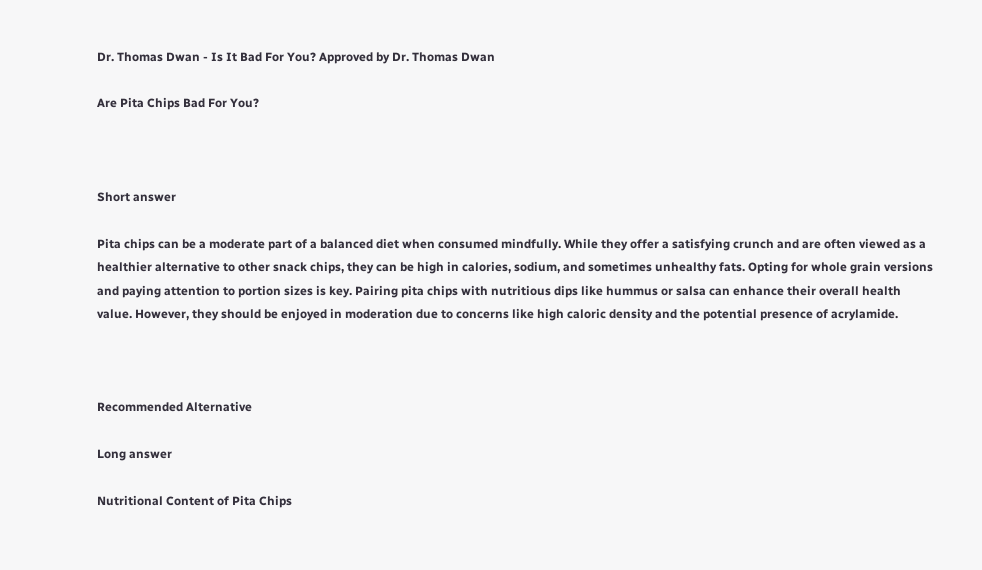Dr. Thomas Dwan - Is It Bad For You? Approved by Dr. Thomas Dwan

Are Pita Chips Bad For You?



Short answer

Pita chips can be a moderate part of a balanced diet when consumed mindfully. While they offer a satisfying crunch and are often viewed as a healthier alternative to other snack chips, they can be high in calories, sodium, and sometimes unhealthy fats. Opting for whole grain versions and paying attention to portion sizes is key. Pairing pita chips with nutritious dips like hummus or salsa can enhance their overall health value. However, they should be enjoyed in moderation due to concerns like high caloric density and the potential presence of acrylamide.



Recommended Alternative

Long answer

Nutritional Content of Pita Chips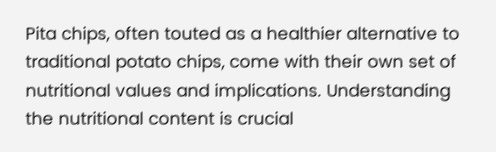Pita chips, often touted as a healthier alternative to traditional potato chips, come with their own set of nutritional values and implications. Understanding the nutritional content is crucial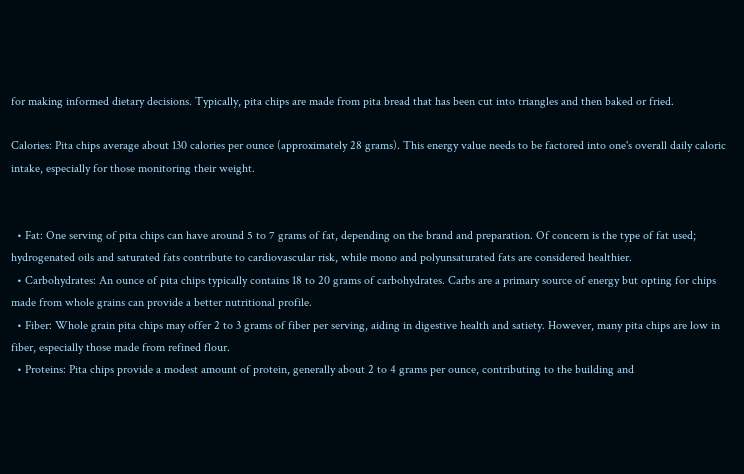for making informed dietary decisions. Typically, pita chips are made from pita bread that has been cut into triangles and then baked or fried.

Calories: Pita chips average about 130 calories per ounce (approximately 28 grams). This energy value needs to be factored into one's overall daily caloric intake, especially for those monitoring their weight.


  • Fat: One serving of pita chips can have around 5 to 7 grams of fat, depending on the brand and preparation. Of concern is the type of fat used; hydrogenated oils and saturated fats contribute to cardiovascular risk, while mono and polyunsaturated fats are considered healthier.
  • Carbohydrates: An ounce of pita chips typically contains 18 to 20 grams of carbohydrates. Carbs are a primary source of energy but opting for chips made from whole grains can provide a better nutritional profile.
  • Fiber: Whole grain pita chips may offer 2 to 3 grams of fiber per serving, aiding in digestive health and satiety. However, many pita chips are low in fiber, especially those made from refined flour.
  • Proteins: Pita chips provide a modest amount of protein, generally about 2 to 4 grams per ounce, contributing to the building and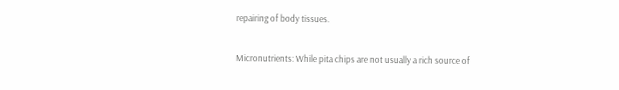repairing of body tissues.

Micronutrients: While pita chips are not usually a rich source of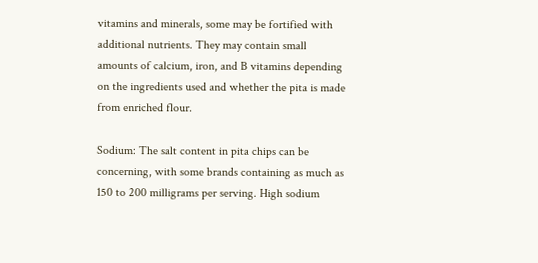vitamins and minerals, some may be fortified with additional nutrients. They may contain small amounts of calcium, iron, and B vitamins depending on the ingredients used and whether the pita is made from enriched flour.

Sodium: The salt content in pita chips can be concerning, with some brands containing as much as 150 to 200 milligrams per serving. High sodium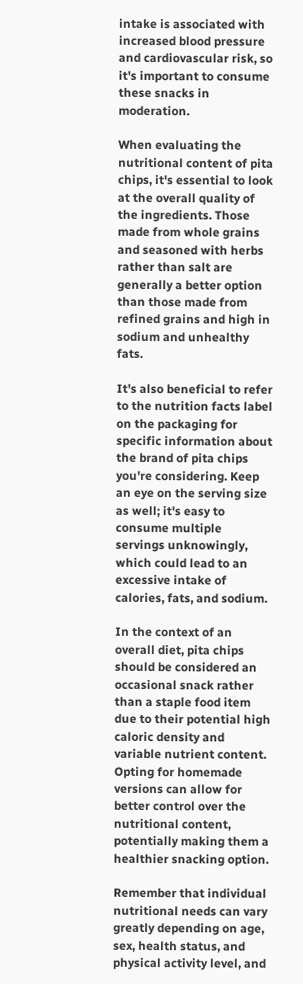intake is associated with increased blood pressure and cardiovascular risk, so it's important to consume these snacks in moderation.

When evaluating the nutritional content of pita chips, it's essential to look at the overall quality of the ingredients. Those made from whole grains and seasoned with herbs rather than salt are generally a better option than those made from refined grains and high in sodium and unhealthy fats.

It's also beneficial to refer to the nutrition facts label on the packaging for specific information about the brand of pita chips you're considering. Keep an eye on the serving size as well; it's easy to consume multiple servings unknowingly, which could lead to an excessive intake of calories, fats, and sodium.

In the context of an overall diet, pita chips should be considered an occasional snack rather than a staple food item due to their potential high caloric density and variable nutrient content. Opting for homemade versions can allow for better control over the nutritional content, potentially making them a healthier snacking option.

Remember that individual nutritional needs can vary greatly depending on age, sex, health status, and physical activity level, and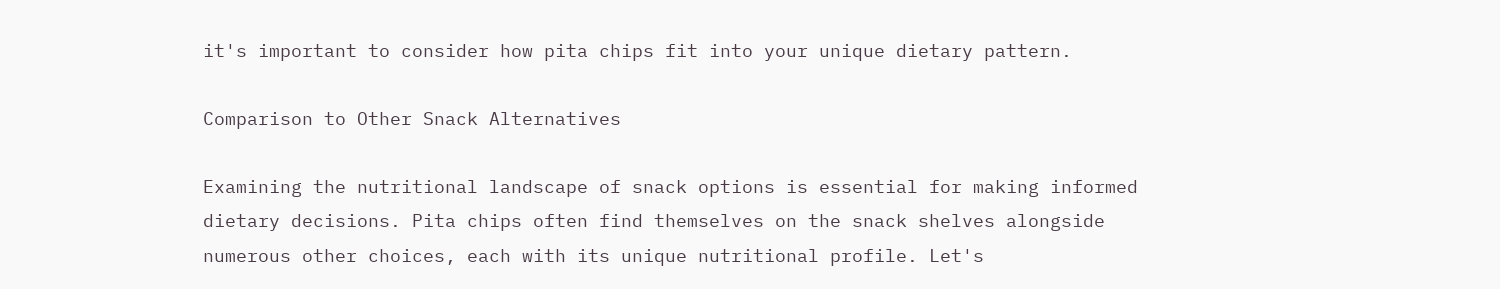it's important to consider how pita chips fit into your unique dietary pattern.

Comparison to Other Snack Alternatives

Examining the nutritional landscape of snack options is essential for making informed dietary decisions. Pita chips often find themselves on the snack shelves alongside numerous other choices, each with its unique nutritional profile. Let's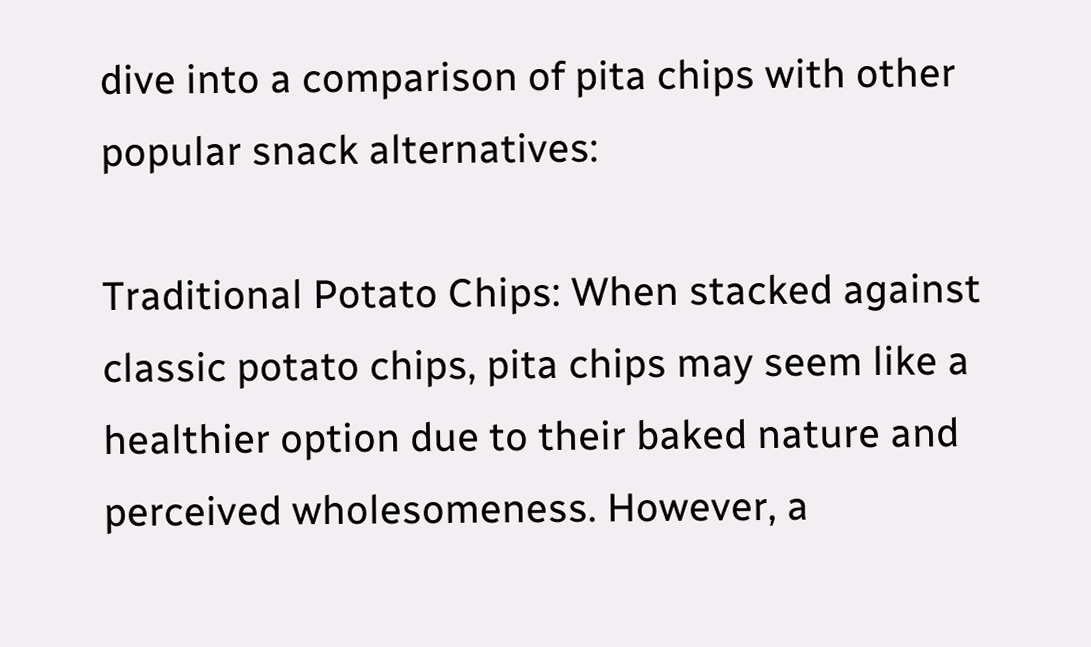dive into a comparison of pita chips with other popular snack alternatives:

Traditional Potato Chips: When stacked against classic potato chips, pita chips may seem like a healthier option due to their baked nature and perceived wholesomeness. However, a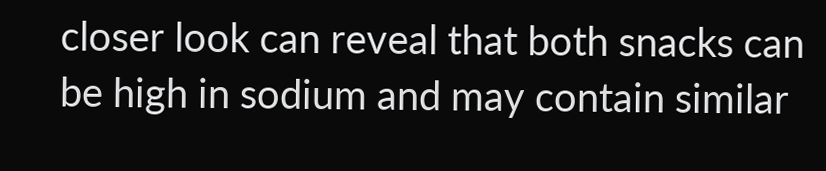closer look can reveal that both snacks can be high in sodium and may contain similar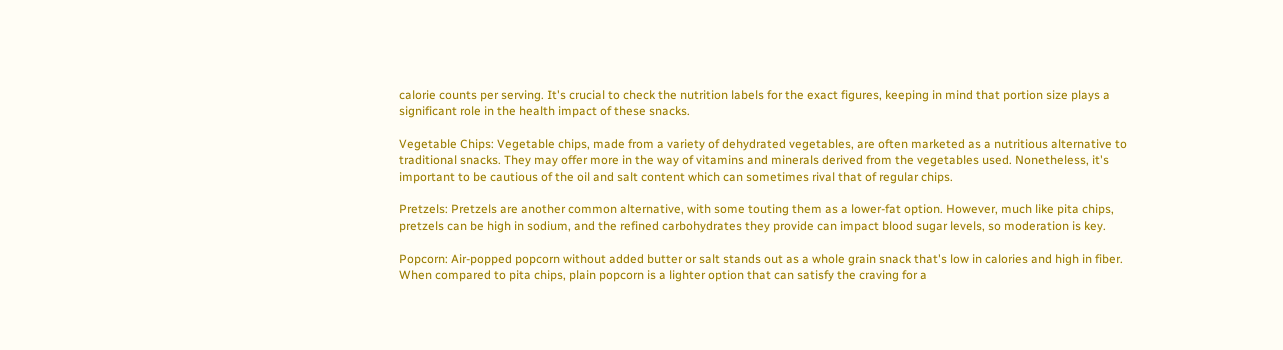calorie counts per serving. It's crucial to check the nutrition labels for the exact figures, keeping in mind that portion size plays a significant role in the health impact of these snacks.

Vegetable Chips: Vegetable chips, made from a variety of dehydrated vegetables, are often marketed as a nutritious alternative to traditional snacks. They may offer more in the way of vitamins and minerals derived from the vegetables used. Nonetheless, it's important to be cautious of the oil and salt content which can sometimes rival that of regular chips.

Pretzels: Pretzels are another common alternative, with some touting them as a lower-fat option. However, much like pita chips, pretzels can be high in sodium, and the refined carbohydrates they provide can impact blood sugar levels, so moderation is key.

Popcorn: Air-popped popcorn without added butter or salt stands out as a whole grain snack that's low in calories and high in fiber. When compared to pita chips, plain popcorn is a lighter option that can satisfy the craving for a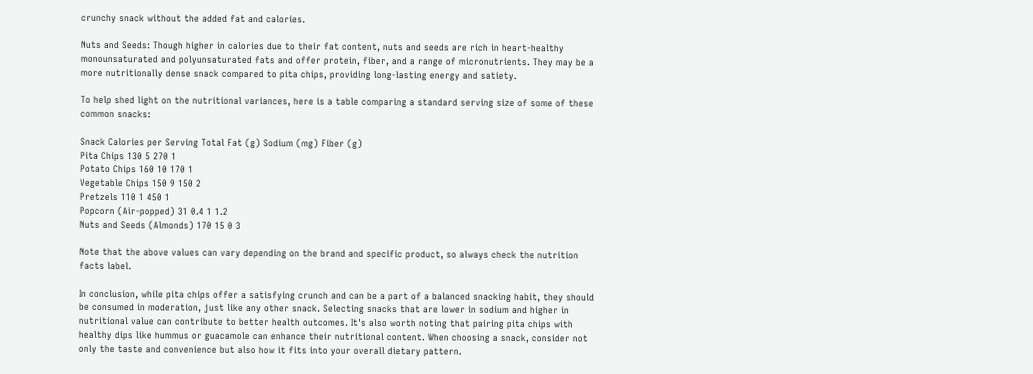crunchy snack without the added fat and calories.

Nuts and Seeds: Though higher in calories due to their fat content, nuts and seeds are rich in heart-healthy monounsaturated and polyunsaturated fats and offer protein, fiber, and a range of micronutrients. They may be a more nutritionally dense snack compared to pita chips, providing long-lasting energy and satiety.

To help shed light on the nutritional variances, here is a table comparing a standard serving size of some of these common snacks:

Snack Calories per Serving Total Fat (g) Sodium (mg) Fiber (g)
Pita Chips 130 5 270 1
Potato Chips 160 10 170 1
Vegetable Chips 150 9 150 2
Pretzels 110 1 450 1
Popcorn (Air-popped) 31 0.4 1 1.2
Nuts and Seeds (Almonds) 170 15 0 3

Note that the above values can vary depending on the brand and specific product, so always check the nutrition facts label.

In conclusion, while pita chips offer a satisfying crunch and can be a part of a balanced snacking habit, they should be consumed in moderation, just like any other snack. Selecting snacks that are lower in sodium and higher in nutritional value can contribute to better health outcomes. It's also worth noting that pairing pita chips with healthy dips like hummus or guacamole can enhance their nutritional content. When choosing a snack, consider not only the taste and convenience but also how it fits into your overall dietary pattern.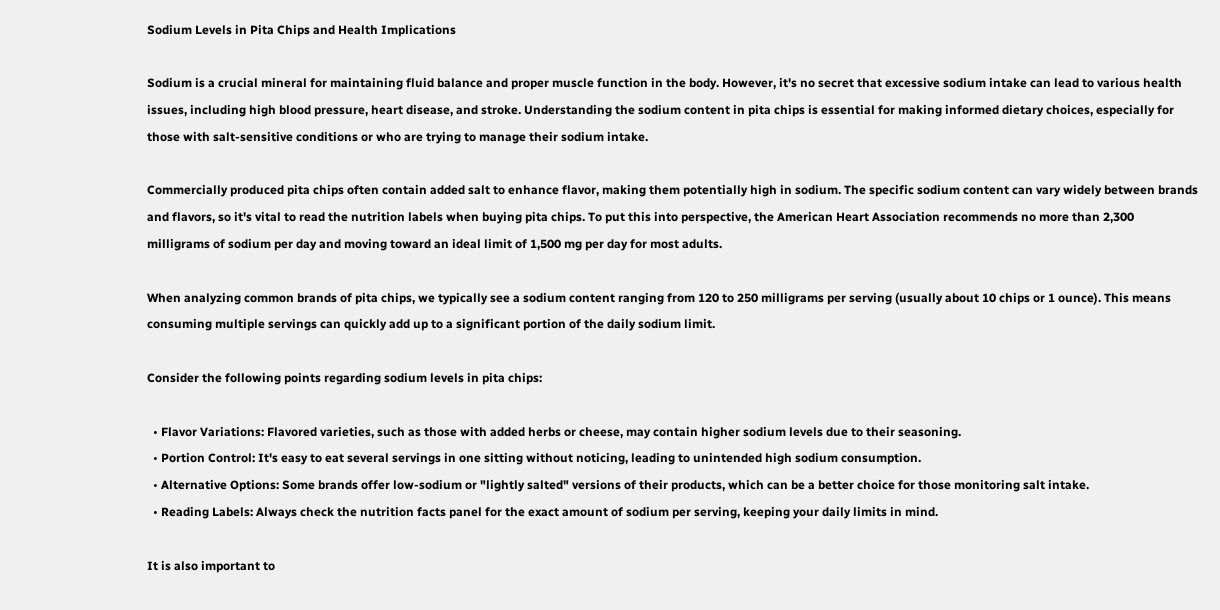Sodium Levels in Pita Chips and Health Implications

Sodium is a crucial mineral for maintaining fluid balance and proper muscle function in the body. However, it's no secret that excessive sodium intake can lead to various health issues, including high blood pressure, heart disease, and stroke. Understanding the sodium content in pita chips is essential for making informed dietary choices, especially for those with salt-sensitive conditions or who are trying to manage their sodium intake.

Commercially produced pita chips often contain added salt to enhance flavor, making them potentially high in sodium. The specific sodium content can vary widely between brands and flavors, so it's vital to read the nutrition labels when buying pita chips. To put this into perspective, the American Heart Association recommends no more than 2,300 milligrams of sodium per day and moving toward an ideal limit of 1,500 mg per day for most adults.

When analyzing common brands of pita chips, we typically see a sodium content ranging from 120 to 250 milligrams per serving (usually about 10 chips or 1 ounce). This means consuming multiple servings can quickly add up to a significant portion of the daily sodium limit.

Consider the following points regarding sodium levels in pita chips:

  • Flavor Variations: Flavored varieties, such as those with added herbs or cheese, may contain higher sodium levels due to their seasoning.
  • Portion Control: It's easy to eat several servings in one sitting without noticing, leading to unintended high sodium consumption.
  • Alternative Options: Some brands offer low-sodium or "lightly salted" versions of their products, which can be a better choice for those monitoring salt intake.
  • Reading Labels: Always check the nutrition facts panel for the exact amount of sodium per serving, keeping your daily limits in mind.

It is also important to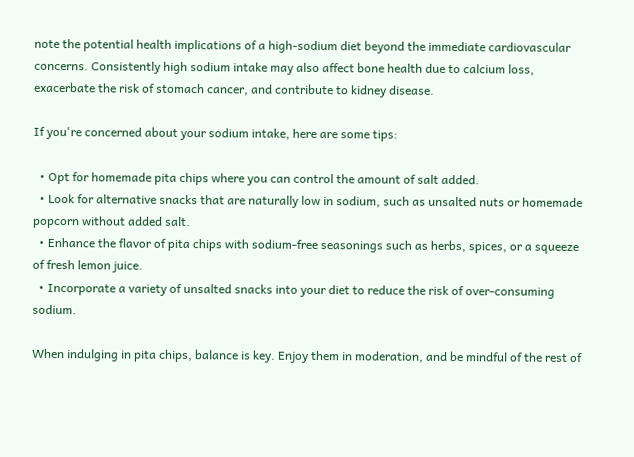note the potential health implications of a high-sodium diet beyond the immediate cardiovascular concerns. Consistently high sodium intake may also affect bone health due to calcium loss, exacerbate the risk of stomach cancer, and contribute to kidney disease.

If you're concerned about your sodium intake, here are some tips:

  • Opt for homemade pita chips where you can control the amount of salt added.
  • Look for alternative snacks that are naturally low in sodium, such as unsalted nuts or homemade popcorn without added salt.
  • Enhance the flavor of pita chips with sodium-free seasonings such as herbs, spices, or a squeeze of fresh lemon juice.
  • Incorporate a variety of unsalted snacks into your diet to reduce the risk of over-consuming sodium.

When indulging in pita chips, balance is key. Enjoy them in moderation, and be mindful of the rest of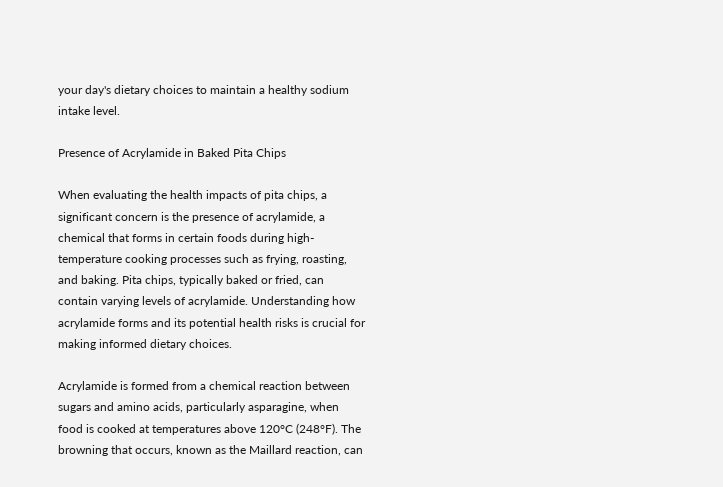your day's dietary choices to maintain a healthy sodium intake level.

Presence of Acrylamide in Baked Pita Chips

When evaluating the health impacts of pita chips, a significant concern is the presence of acrylamide, a chemical that forms in certain foods during high-temperature cooking processes such as frying, roasting, and baking. Pita chips, typically baked or fried, can contain varying levels of acrylamide. Understanding how acrylamide forms and its potential health risks is crucial for making informed dietary choices.

Acrylamide is formed from a chemical reaction between sugars and amino acids, particularly asparagine, when food is cooked at temperatures above 120°C (248°F). The browning that occurs, known as the Maillard reaction, can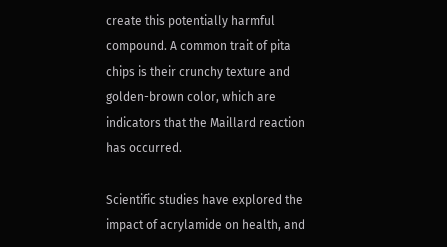create this potentially harmful compound. A common trait of pita chips is their crunchy texture and golden-brown color, which are indicators that the Maillard reaction has occurred.

Scientific studies have explored the impact of acrylamide on health, and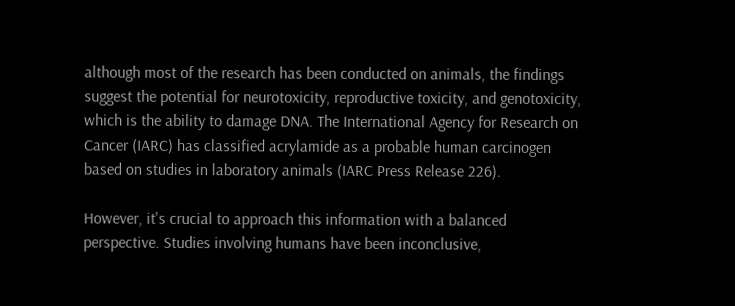although most of the research has been conducted on animals, the findings suggest the potential for neurotoxicity, reproductive toxicity, and genotoxicity, which is the ability to damage DNA. The International Agency for Research on Cancer (IARC) has classified acrylamide as a probable human carcinogen based on studies in laboratory animals (IARC Press Release 226).

However, it's crucial to approach this information with a balanced perspective. Studies involving humans have been inconclusive,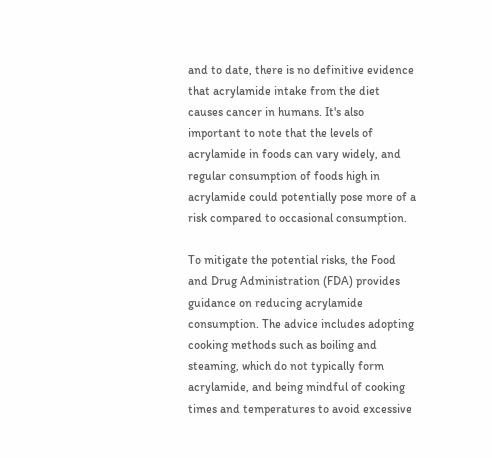and to date, there is no definitive evidence that acrylamide intake from the diet causes cancer in humans. It's also important to note that the levels of acrylamide in foods can vary widely, and regular consumption of foods high in acrylamide could potentially pose more of a risk compared to occasional consumption.

To mitigate the potential risks, the Food and Drug Administration (FDA) provides guidance on reducing acrylamide consumption. The advice includes adopting cooking methods such as boiling and steaming, which do not typically form acrylamide, and being mindful of cooking times and temperatures to avoid excessive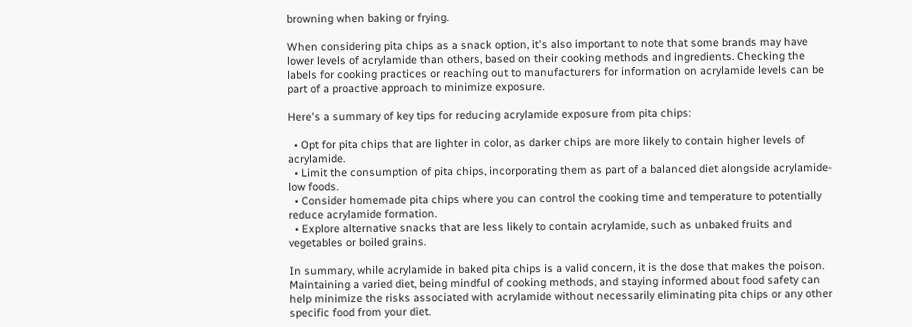browning when baking or frying.

When considering pita chips as a snack option, it's also important to note that some brands may have lower levels of acrylamide than others, based on their cooking methods and ingredients. Checking the labels for cooking practices or reaching out to manufacturers for information on acrylamide levels can be part of a proactive approach to minimize exposure.

Here's a summary of key tips for reducing acrylamide exposure from pita chips:

  • Opt for pita chips that are lighter in color, as darker chips are more likely to contain higher levels of acrylamide.
  • Limit the consumption of pita chips, incorporating them as part of a balanced diet alongside acrylamide-low foods.
  • Consider homemade pita chips where you can control the cooking time and temperature to potentially reduce acrylamide formation.
  • Explore alternative snacks that are less likely to contain acrylamide, such as unbaked fruits and vegetables or boiled grains.

In summary, while acrylamide in baked pita chips is a valid concern, it is the dose that makes the poison. Maintaining a varied diet, being mindful of cooking methods, and staying informed about food safety can help minimize the risks associated with acrylamide without necessarily eliminating pita chips or any other specific food from your diet.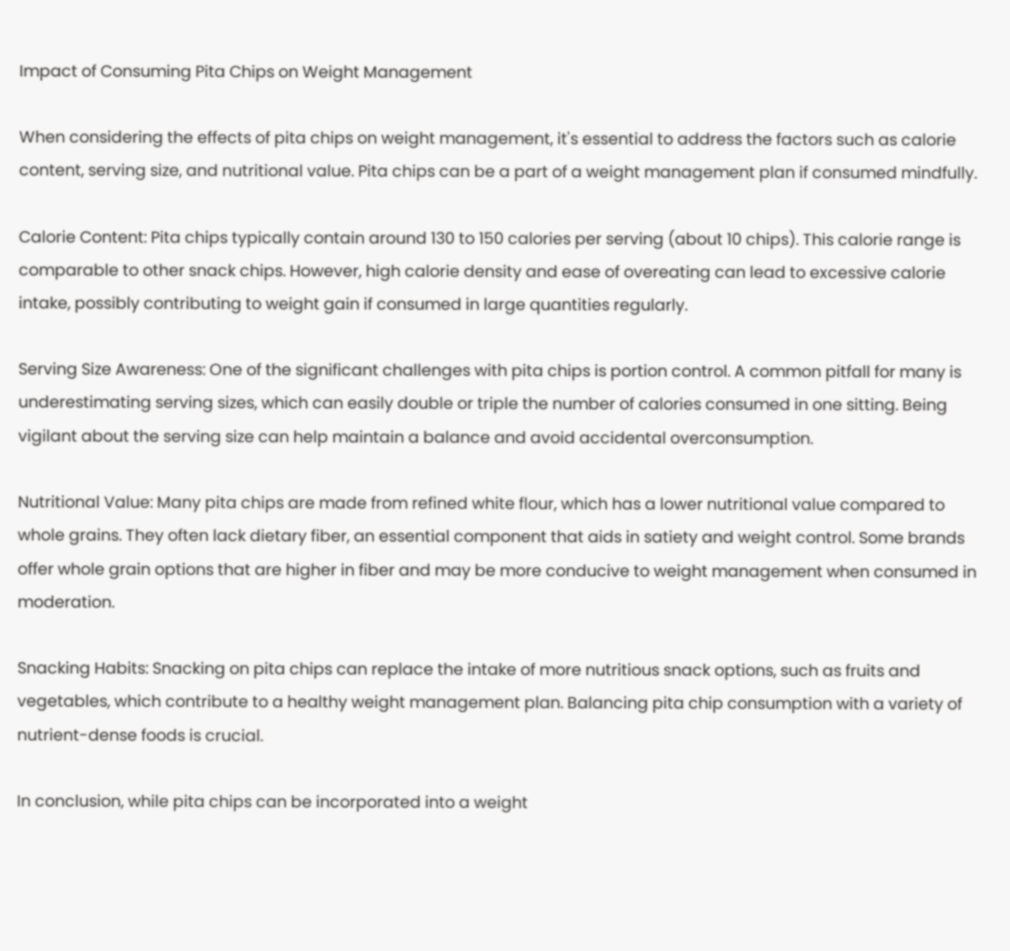Impact of Consuming Pita Chips on Weight Management

When considering the effects of pita chips on weight management, it's essential to address the factors such as calorie content, serving size, and nutritional value. Pita chips can be a part of a weight management plan if consumed mindfully.

Calorie Content: Pita chips typically contain around 130 to 150 calories per serving (about 10 chips). This calorie range is comparable to other snack chips. However, high calorie density and ease of overeating can lead to excessive calorie intake, possibly contributing to weight gain if consumed in large quantities regularly.

Serving Size Awareness: One of the significant challenges with pita chips is portion control. A common pitfall for many is underestimating serving sizes, which can easily double or triple the number of calories consumed in one sitting. Being vigilant about the serving size can help maintain a balance and avoid accidental overconsumption.

Nutritional Value: Many pita chips are made from refined white flour, which has a lower nutritional value compared to whole grains. They often lack dietary fiber, an essential component that aids in satiety and weight control. Some brands offer whole grain options that are higher in fiber and may be more conducive to weight management when consumed in moderation.

Snacking Habits: Snacking on pita chips can replace the intake of more nutritious snack options, such as fruits and vegetables, which contribute to a healthy weight management plan. Balancing pita chip consumption with a variety of nutrient-dense foods is crucial.

In conclusion, while pita chips can be incorporated into a weight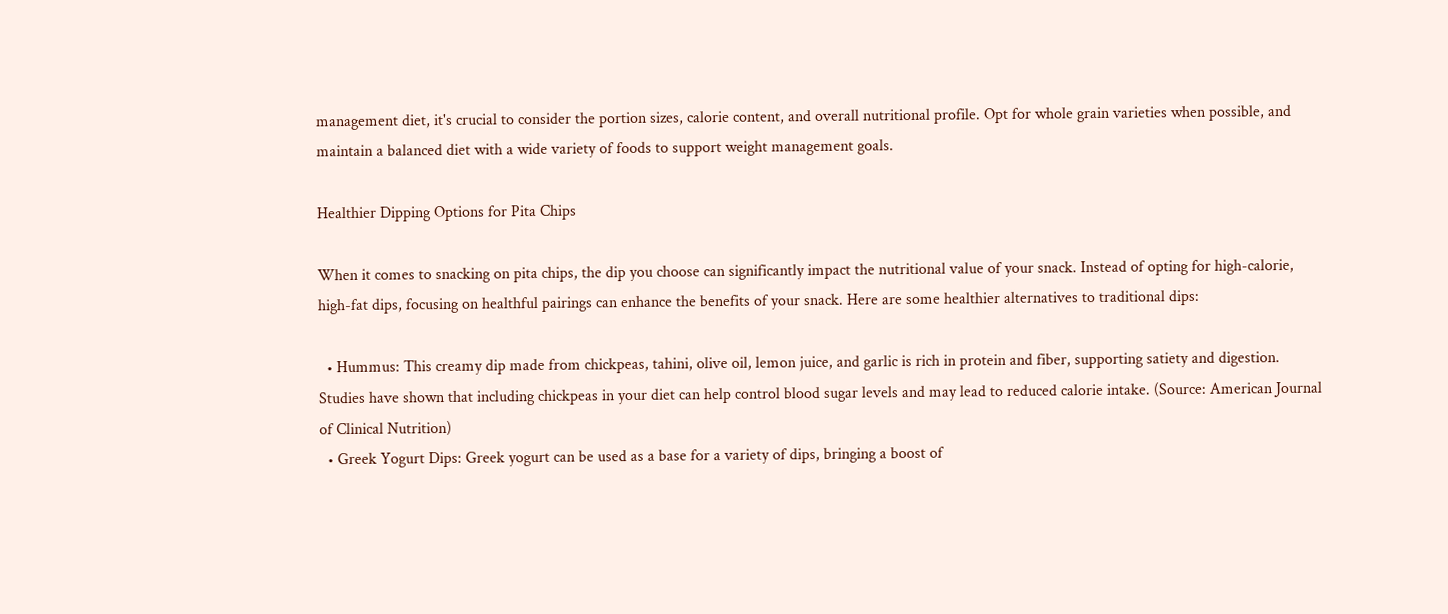management diet, it's crucial to consider the portion sizes, calorie content, and overall nutritional profile. Opt for whole grain varieties when possible, and maintain a balanced diet with a wide variety of foods to support weight management goals.

Healthier Dipping Options for Pita Chips

When it comes to snacking on pita chips, the dip you choose can significantly impact the nutritional value of your snack. Instead of opting for high-calorie, high-fat dips, focusing on healthful pairings can enhance the benefits of your snack. Here are some healthier alternatives to traditional dips:

  • Hummus: This creamy dip made from chickpeas, tahini, olive oil, lemon juice, and garlic is rich in protein and fiber, supporting satiety and digestion. Studies have shown that including chickpeas in your diet can help control blood sugar levels and may lead to reduced calorie intake. (Source: American Journal of Clinical Nutrition)
  • Greek Yogurt Dips: Greek yogurt can be used as a base for a variety of dips, bringing a boost of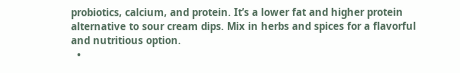probiotics, calcium, and protein. It’s a lower fat and higher protein alternative to sour cream dips. Mix in herbs and spices for a flavorful and nutritious option.
  •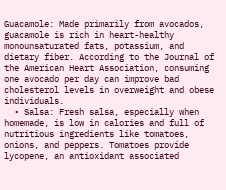Guacamole: Made primarily from avocados, guacamole is rich in heart-healthy monounsaturated fats, potassium, and dietary fiber. According to the Journal of the American Heart Association, consuming one avocado per day can improve bad cholesterol levels in overweight and obese individuals.
  • Salsa: Fresh salsa, especially when homemade, is low in calories and full of nutritious ingredients like tomatoes, onions, and peppers. Tomatoes provide lycopene, an antioxidant associated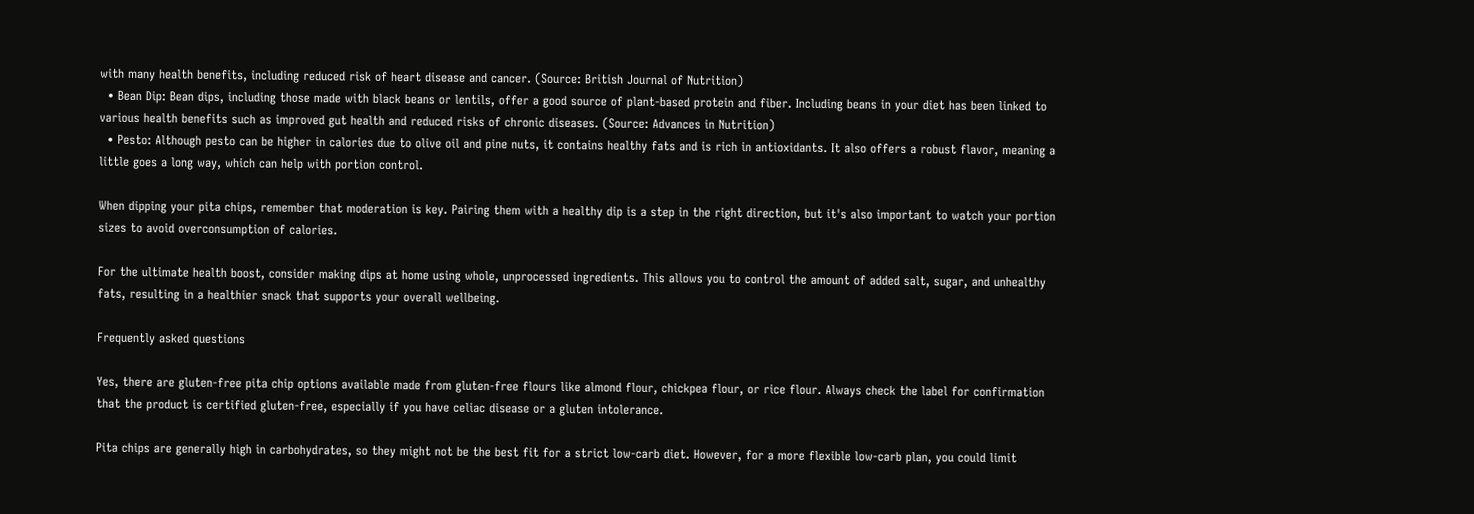with many health benefits, including reduced risk of heart disease and cancer. (Source: British Journal of Nutrition)
  • Bean Dip: Bean dips, including those made with black beans or lentils, offer a good source of plant-based protein and fiber. Including beans in your diet has been linked to various health benefits such as improved gut health and reduced risks of chronic diseases. (Source: Advances in Nutrition)
  • Pesto: Although pesto can be higher in calories due to olive oil and pine nuts, it contains healthy fats and is rich in antioxidants. It also offers a robust flavor, meaning a little goes a long way, which can help with portion control.

When dipping your pita chips, remember that moderation is key. Pairing them with a healthy dip is a step in the right direction, but it's also important to watch your portion sizes to avoid overconsumption of calories.

For the ultimate health boost, consider making dips at home using whole, unprocessed ingredients. This allows you to control the amount of added salt, sugar, and unhealthy fats, resulting in a healthier snack that supports your overall wellbeing.

Frequently asked questions

Yes, there are gluten-free pita chip options available made from gluten-free flours like almond flour, chickpea flour, or rice flour. Always check the label for confirmation that the product is certified gluten-free, especially if you have celiac disease or a gluten intolerance.

Pita chips are generally high in carbohydrates, so they might not be the best fit for a strict low-carb diet. However, for a more flexible low-carb plan, you could limit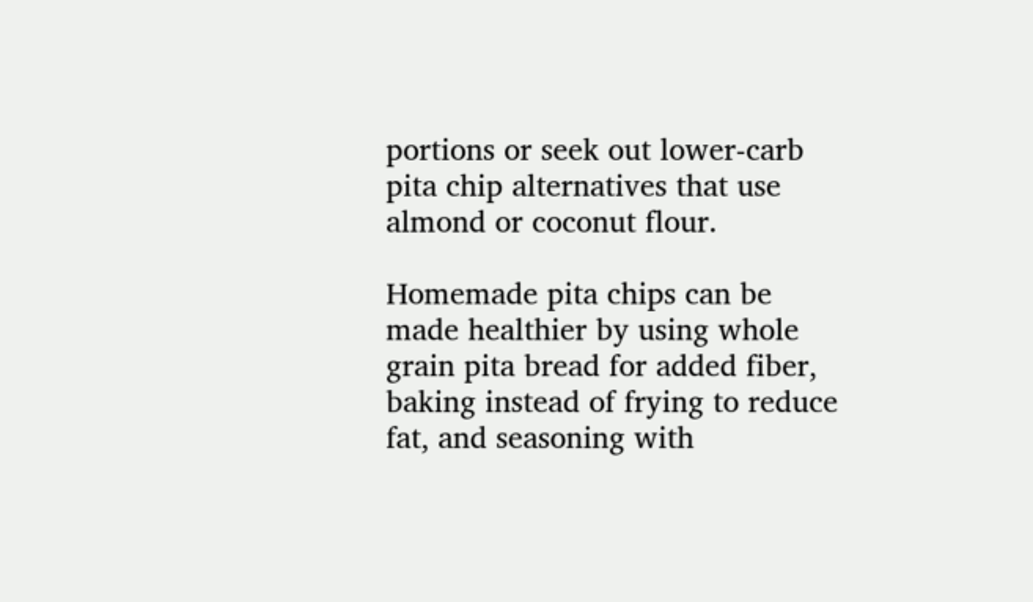portions or seek out lower-carb pita chip alternatives that use almond or coconut flour.

Homemade pita chips can be made healthier by using whole grain pita bread for added fiber, baking instead of frying to reduce fat, and seasoning with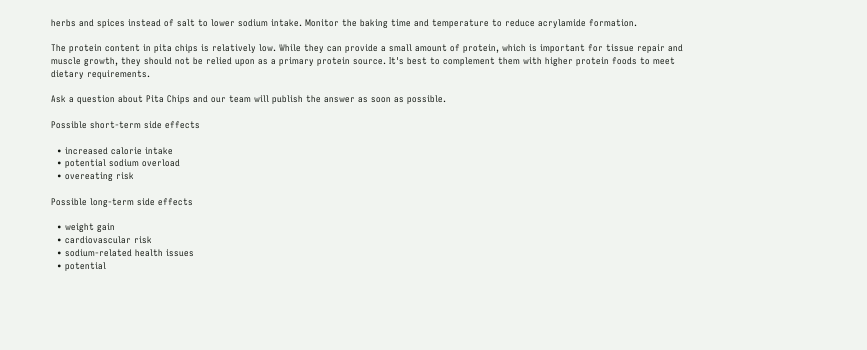herbs and spices instead of salt to lower sodium intake. Monitor the baking time and temperature to reduce acrylamide formation.

The protein content in pita chips is relatively low. While they can provide a small amount of protein, which is important for tissue repair and muscle growth, they should not be relied upon as a primary protein source. It's best to complement them with higher protein foods to meet dietary requirements.

Ask a question about Pita Chips and our team will publish the answer as soon as possible.

Possible short-term side effects

  • increased calorie intake
  • potential sodium overload
  • overeating risk

Possible long-term side effects

  • weight gain
  • cardiovascular risk
  • sodium-related health issues
  • potential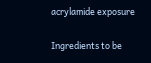acrylamide exposure

Ingredients to be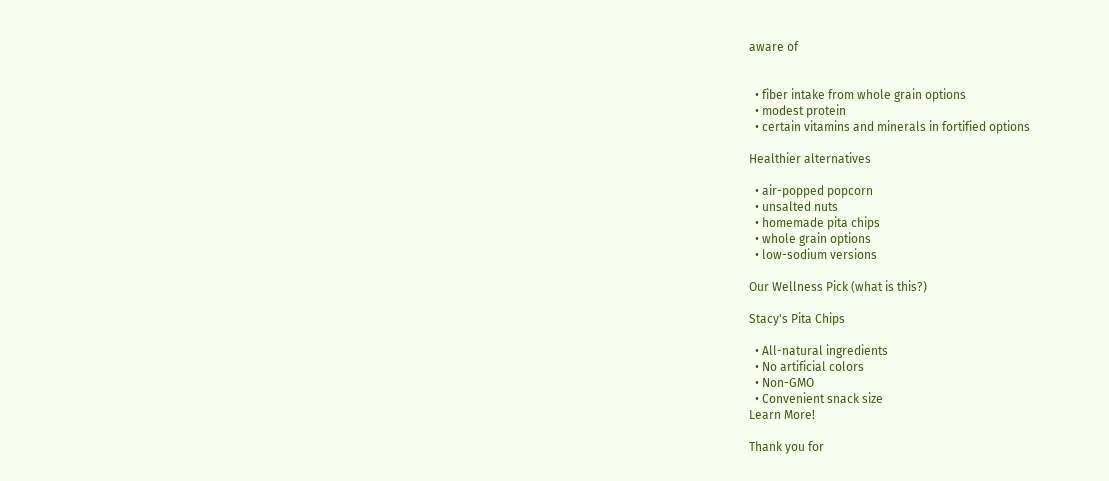aware of


  • fiber intake from whole grain options
  • modest protein
  • certain vitamins and minerals in fortified options

Healthier alternatives

  • air-popped popcorn
  • unsalted nuts
  • homemade pita chips
  • whole grain options
  • low-sodium versions

Our Wellness Pick (what is this?)

Stacy's Pita Chips

  • All-natural ingredients
  • No artificial colors
  • Non-GMO
  • Convenient snack size
Learn More!

Thank you for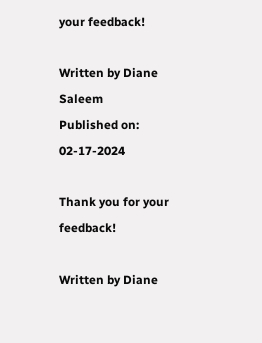your feedback!

Written by Diane Saleem
Published on: 02-17-2024

Thank you for your feedback!

Written by Diane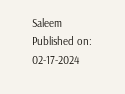Saleem
Published on: 02-17-2024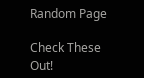Random Page

Check These Out!